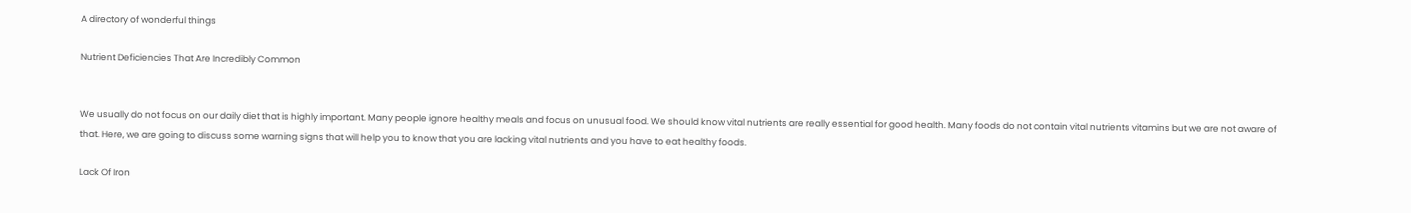A directory of wonderful things

Nutrient Deficiencies That Are Incredibly Common


We usually do not focus on our daily diet that is highly important. Many people ignore healthy meals and focus on unusual food. We should know vital nutrients are really essential for good health. Many foods do not contain vital nutrients vitamins but we are not aware of that. Here, we are going to discuss some warning signs that will help you to know that you are lacking vital nutrients and you have to eat healthy foods.

Lack Of Iron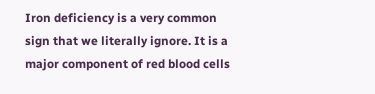Iron deficiency is a very common sign that we literally ignore. It is a major component of red blood cells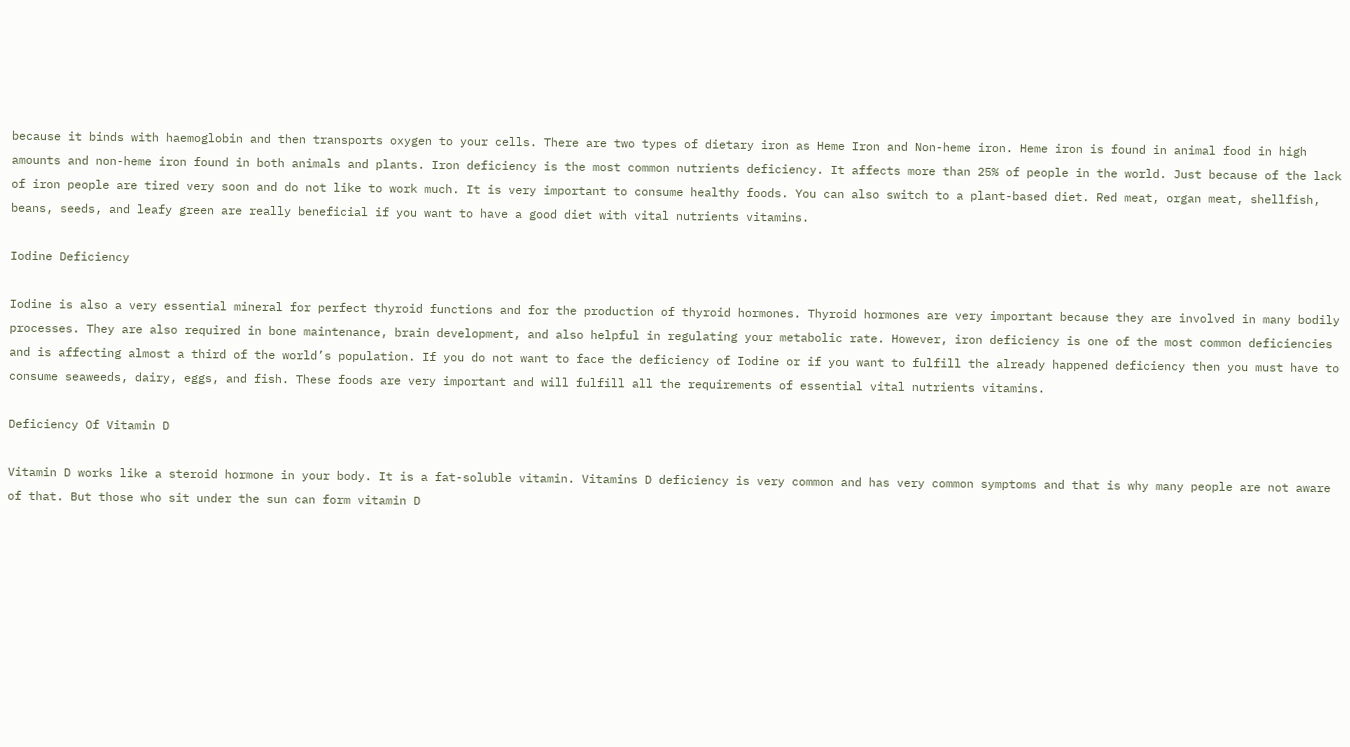because it binds with haemoglobin and then transports oxygen to your cells. There are two types of dietary iron as Heme Iron and Non-heme iron. Heme iron is found in animal food in high amounts and non-heme iron found in both animals and plants. Iron deficiency is the most common nutrients deficiency. It affects more than 25% of people in the world. Just because of the lack of iron people are tired very soon and do not like to work much. It is very important to consume healthy foods. You can also switch to a plant-based diet. Red meat, organ meat, shellfish, beans, seeds, and leafy green are really beneficial if you want to have a good diet with vital nutrients vitamins.

Iodine Deficiency

Iodine is also a very essential mineral for perfect thyroid functions and for the production of thyroid hormones. Thyroid hormones are very important because they are involved in many bodily processes. They are also required in bone maintenance, brain development, and also helpful in regulating your metabolic rate. However, iron deficiency is one of the most common deficiencies and is affecting almost a third of the world’s population. If you do not want to face the deficiency of Iodine or if you want to fulfill the already happened deficiency then you must have to consume seaweeds, dairy, eggs, and fish. These foods are very important and will fulfill all the requirements of essential vital nutrients vitamins.

Deficiency Of Vitamin D

Vitamin D works like a steroid hormone in your body. It is a fat-soluble vitamin. Vitamins D deficiency is very common and has very common symptoms and that is why many people are not aware of that. But those who sit under the sun can form vitamin D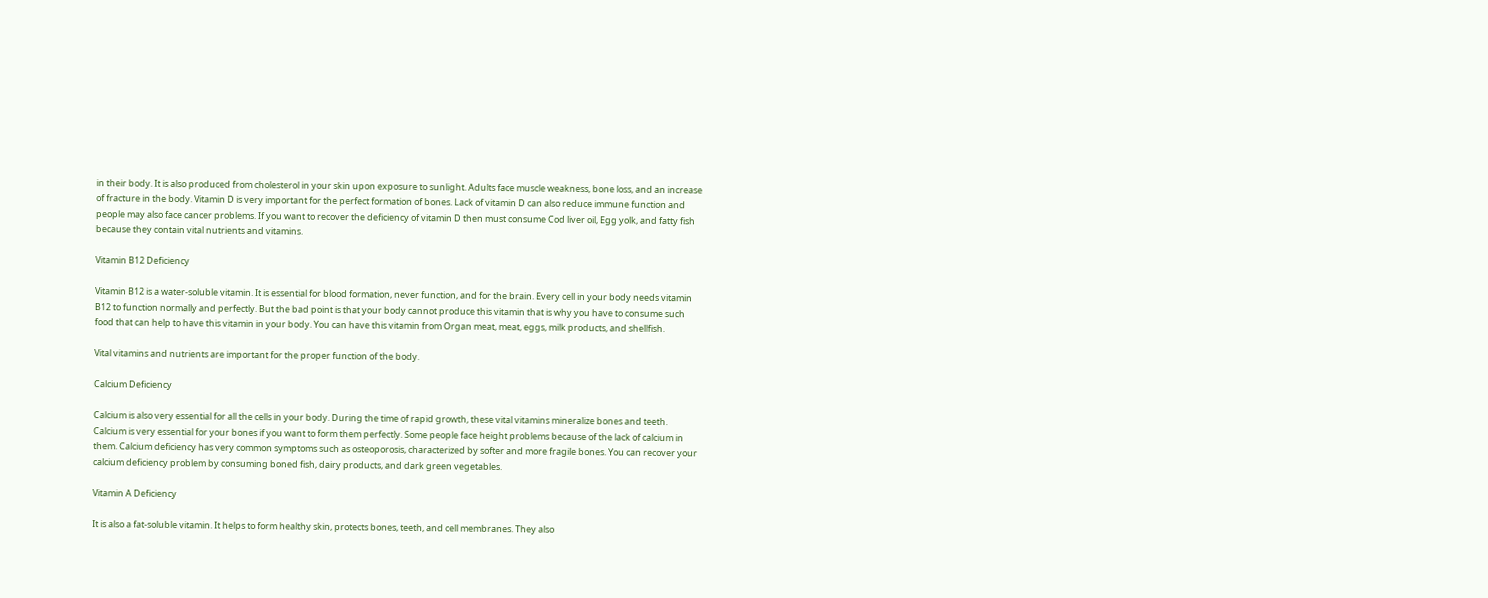in their body. It is also produced from cholesterol in your skin upon exposure to sunlight. Adults face muscle weakness, bone loss, and an increase of fracture in the body. Vitamin D is very important for the perfect formation of bones. Lack of vitamin D can also reduce immune function and people may also face cancer problems. If you want to recover the deficiency of vitamin D then must consume Cod liver oil, Egg yolk, and fatty fish because they contain vital nutrients and vitamins.

Vitamin B12 Deficiency

Vitamin B12 is a water-soluble vitamin. It is essential for blood formation, never function, and for the brain. Every cell in your body needs vitamin B12 to function normally and perfectly. But the bad point is that your body cannot produce this vitamin that is why you have to consume such food that can help to have this vitamin in your body. You can have this vitamin from Organ meat, meat, eggs, milk products, and shellfish.

Vital vitamins and nutrients are important for the proper function of the body.

Calcium Deficiency

Calcium is also very essential for all the cells in your body. During the time of rapid growth, these vital vitamins mineralize bones and teeth. Calcium is very essential for your bones if you want to form them perfectly. Some people face height problems because of the lack of calcium in them. Calcium deficiency has very common symptoms such as osteoporosis, characterized by softer and more fragile bones. You can recover your calcium deficiency problem by consuming boned fish, dairy products, and dark green vegetables.

Vitamin A Deficiency

It is also a fat-soluble vitamin. It helps to form healthy skin, protects bones, teeth, and cell membranes. They also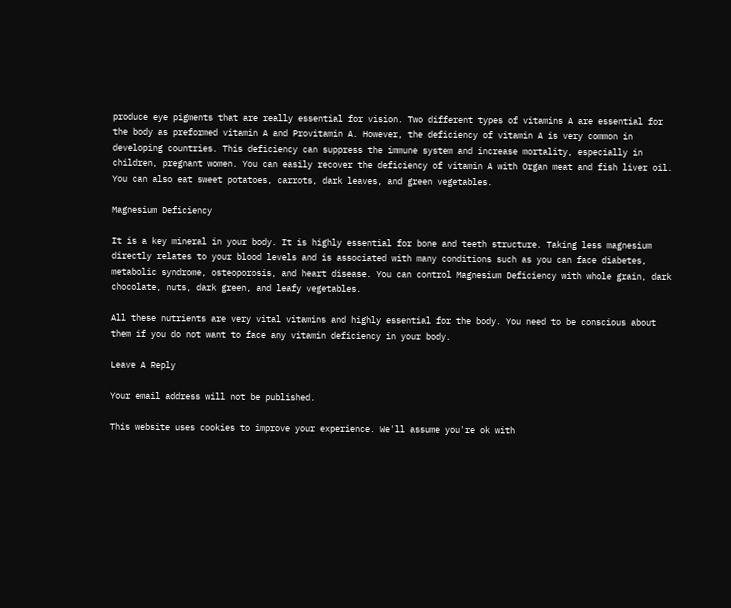produce eye pigments that are really essential for vision. Two different types of vitamins A are essential for the body as preformed vitamin A and Provitamin A. However, the deficiency of vitamin A is very common in developing countries. This deficiency can suppress the immune system and increase mortality, especially in children, pregnant women. You can easily recover the deficiency of vitamin A with Organ meat and fish liver oil. You can also eat sweet potatoes, carrots, dark leaves, and green vegetables.

Magnesium Deficiency

It is a key mineral in your body. It is highly essential for bone and teeth structure. Taking less magnesium directly relates to your blood levels and is associated with many conditions such as you can face diabetes, metabolic syndrome, osteoporosis, and heart disease. You can control Magnesium Deficiency with whole grain, dark chocolate, nuts, dark green, and leafy vegetables.

All these nutrients are very vital vitamins and highly essential for the body. You need to be conscious about them if you do not want to face any vitamin deficiency in your body.

Leave A Reply

Your email address will not be published.

This website uses cookies to improve your experience. We'll assume you're ok with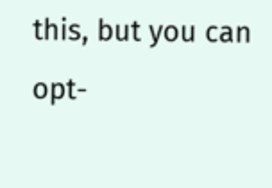this, but you can opt-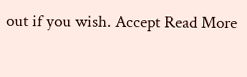out if you wish. Accept Read More